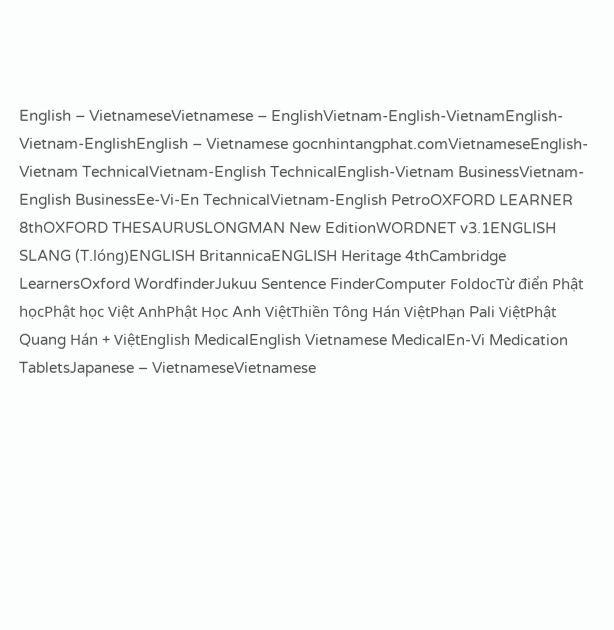English – VietnameseVietnamese – EnglishVietnam-English-VietnamEnglish-Vietnam-EnglishEnglish – Vietnamese gocnhintangphat.comVietnameseEnglish-Vietnam TechnicalVietnam-English TechnicalEnglish-Vietnam BusinessVietnam-English BusinessEe-Vi-En TechnicalVietnam-English PetroOXFORD LEARNER 8thOXFORD THESAURUSLONGMAN New EditionWORDNET v3.1ENGLISH SLANG (T.lóng)ENGLISH BritannicaENGLISH Heritage 4thCambridge LearnersOxford WordfinderJukuu Sentence FinderComputer FoldocTừ điển Phật họcPhật học Việt AnhPhật Học Anh ViệtThiền Tông Hán ViệtPhạn Pali ViệtPhật Quang Hán + ViệtEnglish MedicalEnglish Vietnamese MedicalEn-Vi Medication TabletsJapanese – VietnameseVietnamese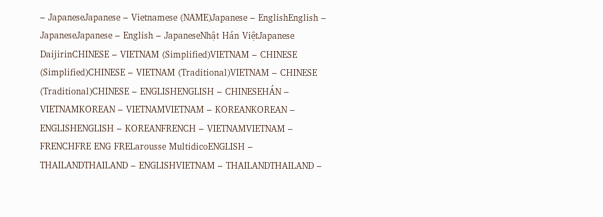– JapaneseJapanese – Vietnamese (NAME)Japanese – EnglishEnglish – JapaneseJapanese – English – JapaneseNhật Hán ViệtJapanese DaijirinCHINESE – VIETNAM (Simplified)VIETNAM – CHINESE (Simplified)CHINESE – VIETNAM (Traditional)VIETNAM – CHINESE (Traditional)CHINESE – ENGLISHENGLISH – CHINESEHÁN – VIETNAMKOREAN – VIETNAMVIETNAM – KOREANKOREAN – ENGLISHENGLISH – KOREANFRENCH – VIETNAMVIETNAM – FRENCHFRE ENG FRELarousse MultidicoENGLISH – THAILANDTHAILAND – ENGLISHVIETNAM – THAILANDTHAILAND –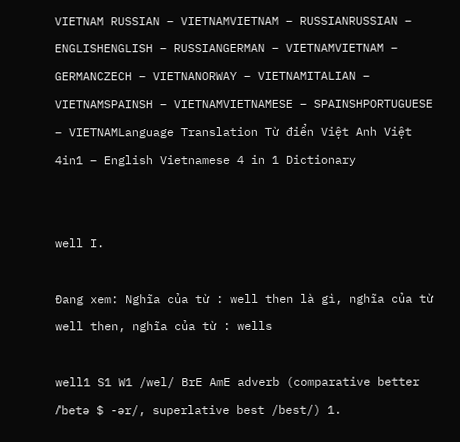VIETNAM RUSSIAN – VIETNAMVIETNAM – RUSSIANRUSSIAN – ENGLISHENGLISH – RUSSIANGERMAN – VIETNAMVIETNAM – GERMANCZECH – VIETNANORWAY – VIETNAMITALIAN – VIETNAMSPAINSH – VIETNAMVIETNAMESE – SPAINSHPORTUGUESE – VIETNAMLanguage Translation Từ điển Việt Anh Việt 4in1 – English Vietnamese 4 in 1 Dictionary


well I.

Đang xem: Nghĩa của từ : well then là gì, nghĩa của từ well then, nghĩa của từ : wells

well1 S1 W1 /wel/ BrE AmE adverb (comparative better /ˈbetə $ -ər/, superlative best /best/) 1.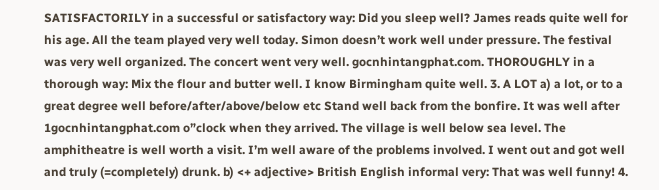SATISFACTORILY in a successful or satisfactory way: Did you sleep well? James reads quite well for his age. All the team played very well today. Simon doesn’t work well under pressure. The festival was very well organized. The concert went very well. gocnhintangphat.com. THOROUGHLY in a thorough way: Mix the flour and butter well. I know Birmingham quite well. 3. A LOT a) a lot, or to a great degree well before/after/above/below etc Stand well back from the bonfire. It was well after 1gocnhintangphat.com o”clock when they arrived. The village is well below sea level. The amphitheatre is well worth a visit. I’m well aware of the problems involved. I went out and got well and truly (=completely) drunk. b) <+ adjective> British English informal very: That was well funny! 4.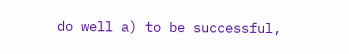do well a) to be successful,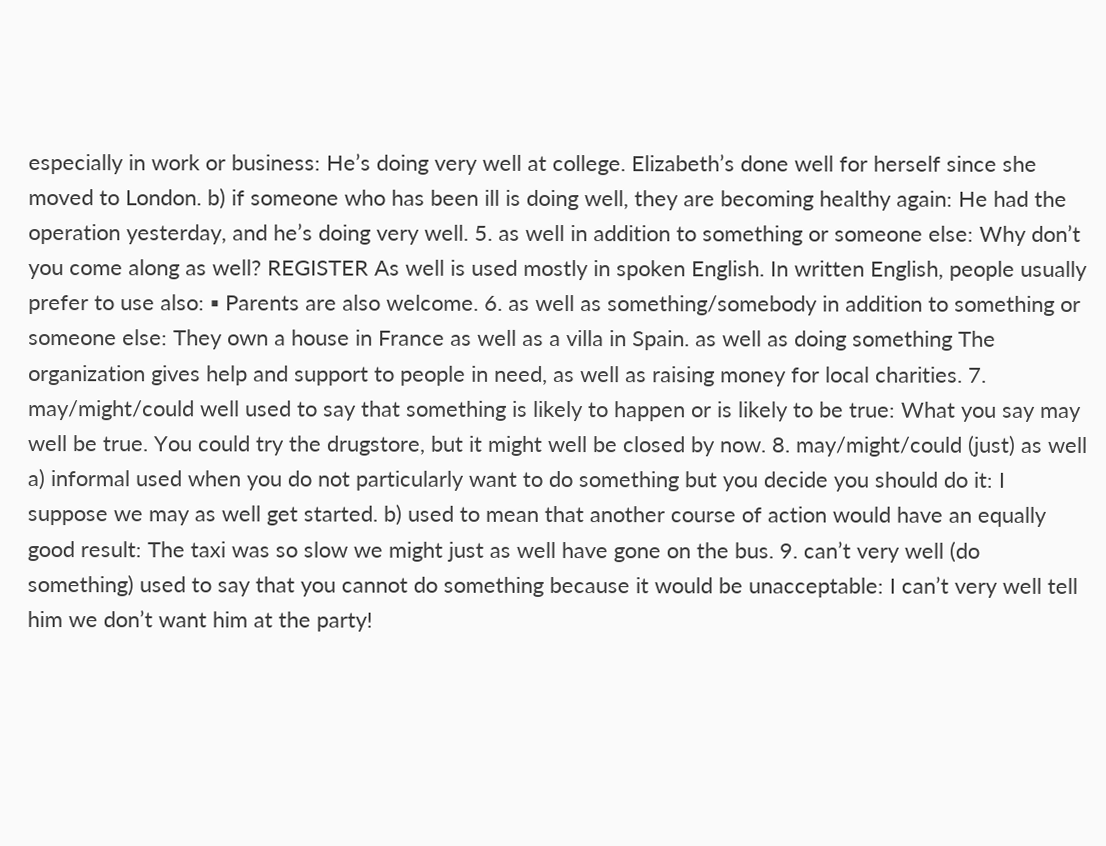especially in work or business: He’s doing very well at college. Elizabeth’s done well for herself since she moved to London. b) if someone who has been ill is doing well, they are becoming healthy again: He had the operation yesterday, and he’s doing very well. 5. as well in addition to something or someone else: Why don’t you come along as well? REGISTER As well is used mostly in spoken English. In written English, people usually prefer to use also: ▪ Parents are also welcome. 6. as well as something/somebody in addition to something or someone else: They own a house in France as well as a villa in Spain. as well as doing something The organization gives help and support to people in need, as well as raising money for local charities. 7. may/might/could well used to say that something is likely to happen or is likely to be true: What you say may well be true. You could try the drugstore, but it might well be closed by now. 8. may/might/could (just) as well a) informal used when you do not particularly want to do something but you decide you should do it: I suppose we may as well get started. b) used to mean that another course of action would have an equally good result: The taxi was so slow we might just as well have gone on the bus. 9. can’t very well (do something) used to say that you cannot do something because it would be unacceptable: I can’t very well tell him we don’t want him at the party!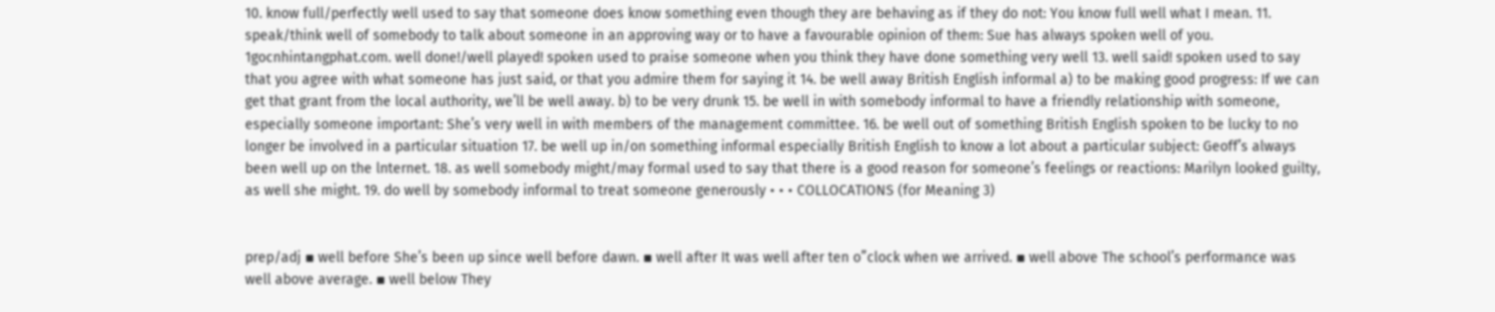10. know full/perfectly well used to say that someone does know something even though they are behaving as if they do not: You know full well what I mean. 11. speak/think well of somebody to talk about someone in an approving way or to have a favourable opinion of them: Sue has always spoken well of you. 1gocnhintangphat.com. well done!/well played! spoken used to praise someone when you think they have done something very well 13. well said! spoken used to say that you agree with what someone has just said, or that you admire them for saying it 14. be well away British English informal a) to be making good progress: If we can get that grant from the local authority, we’ll be well away. b) to be very drunk 15. be well in with somebody informal to have a friendly relationship with someone, especially someone important: She’s very well in with members of the management committee. 16. be well out of something British English spoken to be lucky to no longer be involved in a particular situation 17. be well up in/on something informal especially British English to know a lot about a particular subject: Geoff’s always been well up on the lnternet. 18. as well somebody might/may formal used to say that there is a good reason for someone’s feelings or reactions: Marilyn looked guilty, as well she might. 19. do well by somebody informal to treat someone generously • • • COLLOCATIONS (for Meaning 3)


prep/adj ▪ well before She’s been up since well before dawn. ▪ well after It was well after ten o”clock when we arrived. ▪ well above The school’s performance was well above average. ▪ well below They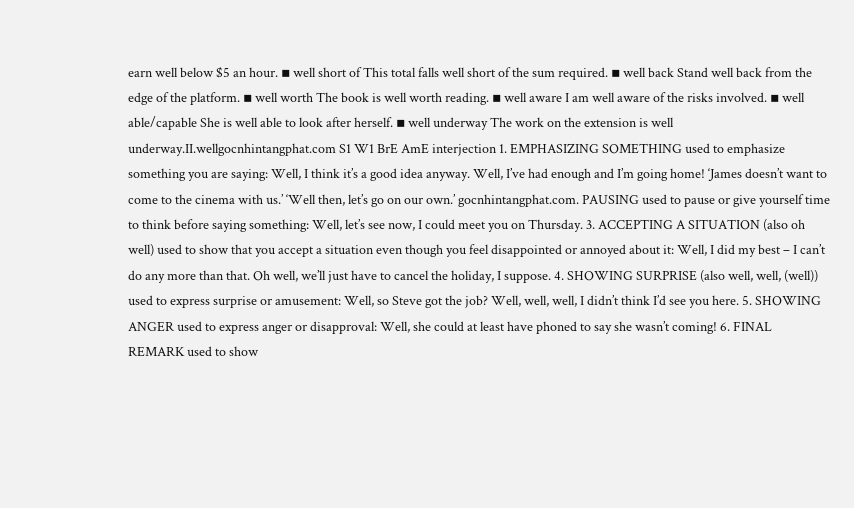earn well below $5 an hour. ▪ well short of This total falls well short of the sum required. ▪ well back Stand well back from the edge of the platform. ▪ well worth The book is well worth reading. ▪ well aware I am well aware of the risks involved. ▪ well able/capable She is well able to look after herself. ▪ well underway The work on the extension is well underway.II.wellgocnhintangphat.com S1 W1 BrE AmE interjection 1. EMPHASIZING SOMETHING used to emphasize something you are saying: Well, I think it’s a good idea anyway. Well, I’ve had enough and I’m going home! ‘James doesn’t want to come to the cinema with us.’ ‘Well then, let’s go on our own.’ gocnhintangphat.com. PAUSING used to pause or give yourself time to think before saying something: Well, let’s see now, I could meet you on Thursday. 3. ACCEPTING A SITUATION (also oh well) used to show that you accept a situation even though you feel disappointed or annoyed about it: Well, I did my best – I can’t do any more than that. Oh well, we’ll just have to cancel the holiday, I suppose. 4. SHOWING SURPRISE (also well, well, (well)) used to express surprise or amusement: Well, so Steve got the job? Well, well, well, I didn’t think I’d see you here. 5. SHOWING ANGER used to express anger or disapproval: Well, she could at least have phoned to say she wasn’t coming! 6. FINAL REMARK used to show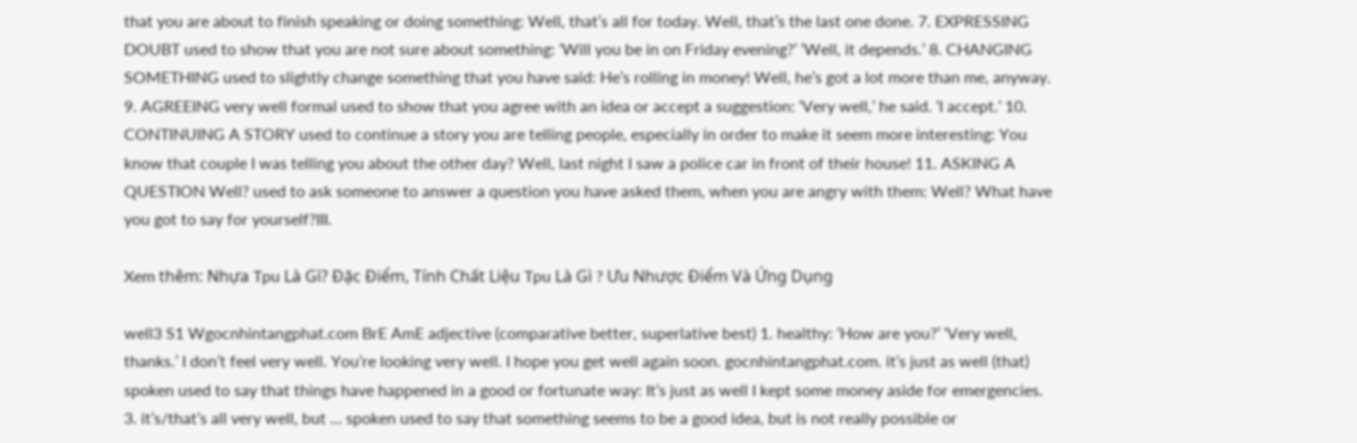that you are about to finish speaking or doing something: Well, that’s all for today. Well, that’s the last one done. 7. EXPRESSING DOUBT used to show that you are not sure about something: ‘Will you be in on Friday evening?’ ‘Well, it depends.’ 8. CHANGING SOMETHING used to slightly change something that you have said: He’s rolling in money! Well, he’s got a lot more than me, anyway. 9. AGREEING very well formal used to show that you agree with an idea or accept a suggestion: ‘Very well,’ he said. ‘I accept.’ 10. CONTINUING A STORY used to continue a story you are telling people, especially in order to make it seem more interesting: You know that couple I was telling you about the other day? Well, last night I saw a police car in front of their house! 11. ASKING A QUESTION Well? used to ask someone to answer a question you have asked them, when you are angry with them: Well? What have you got to say for yourself?III.

Xem thêm: Nhựa Tpu Là Gì? Đặc Điểm, Tính Chất Liệu Tpu Là Gì ? Ưu Nhược Điểm Và Ứng Dụng

well3 S1 Wgocnhintangphat.com BrE AmE adjective (comparative better, superlative best) 1. healthy: ‘How are you?’ ‘Very well, thanks.’ I don’t feel very well. You’re looking very well. I hope you get well again soon. gocnhintangphat.com. it’s just as well (that) spoken used to say that things have happened in a good or fortunate way: It’s just as well I kept some money aside for emergencies. 3. it’s/that’s all very well, but … spoken used to say that something seems to be a good idea, but is not really possible or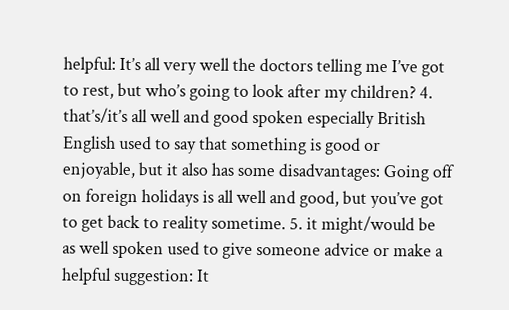helpful: It’s all very well the doctors telling me I’ve got to rest, but who’s going to look after my children? 4. that’s/it’s all well and good spoken especially British English used to say that something is good or enjoyable, but it also has some disadvantages: Going off on foreign holidays is all well and good, but you’ve got to get back to reality sometime. 5. it might/would be as well spoken used to give someone advice or make a helpful suggestion: It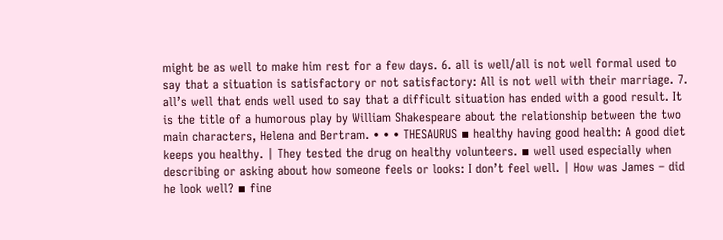might be as well to make him rest for a few days. 6. all is well/all is not well formal used to say that a situation is satisfactory or not satisfactory: All is not well with their marriage. 7. all’s well that ends well used to say that a difficult situation has ended with a good result. It is the title of a humorous play by William Shakespeare about the relationship between the two main characters, Helena and Bertram. • • • THESAURUS ▪ healthy having good health: A good diet keeps you healthy. | They tested the drug on healthy volunteers. ▪ well used especially when describing or asking about how someone feels or looks: I don’t feel well. | How was James – did he look well? ▪ fine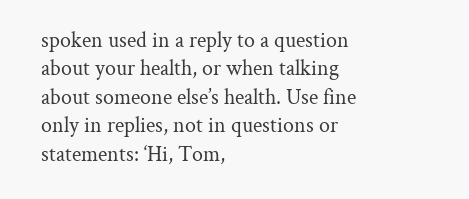spoken used in a reply to a question about your health, or when talking about someone else’s health. Use fine only in replies, not in questions or statements: ‘Hi, Tom,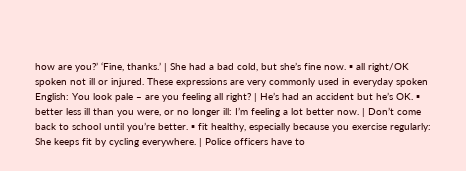how are you?’ ‘Fine, thanks.’ | She had a bad cold, but she’s fine now. ▪ all right/OK spoken not ill or injured. These expressions are very commonly used in everyday spoken English: You look pale – are you feeling all right? | He’s had an accident but he’s OK. ▪ better less ill than you were, or no longer ill: I’m feeling a lot better now. | Don’t come back to school until you’re better. ▪ fit healthy, especially because you exercise regularly: She keeps fit by cycling everywhere. | Police officers have to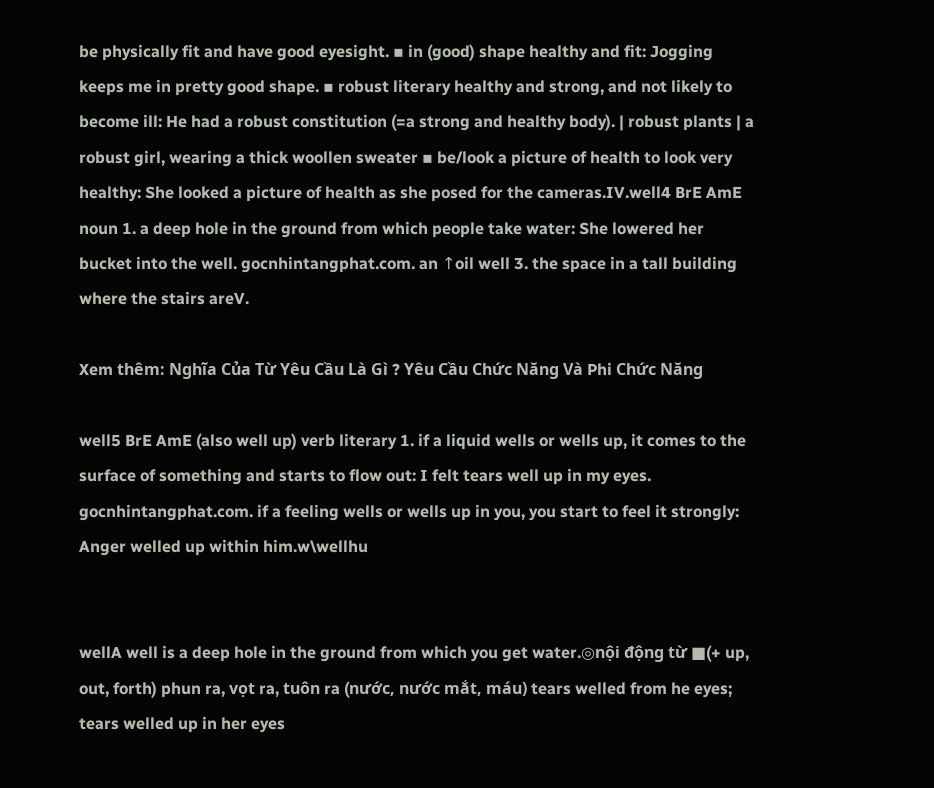be physically fit and have good eyesight. ▪ in (good) shape healthy and fit: Jogging keeps me in pretty good shape. ▪ robust literary healthy and strong, and not likely to become ill: He had a robust constitution (=a strong and healthy body). | robust plants | a robust girl, wearing a thick woollen sweater ▪ be/look a picture of health to look very healthy: She looked a picture of health as she posed for the cameras.IV.well4 BrE AmE noun 1. a deep hole in the ground from which people take water: She lowered her bucket into the well. gocnhintangphat.com. an ↑oil well 3. the space in a tall building where the stairs areV.

Xem thêm: Nghĩa Của Từ Yêu Cầu Là Gì ? Yêu Cầu Chức Năng Và Phi Chức Năng

well5 BrE AmE (also well up) verb literary 1. if a liquid wells or wells up, it comes to the surface of something and starts to flow out: I felt tears well up in my eyes. gocnhintangphat.com. if a feeling wells or wells up in you, you start to feel it strongly: Anger welled up within him.w\wellhu


wellA well is a deep hole in the ground from which you get water.◎nội động từ ■(+ up, out, forth) phun ra, vọt ra, tuôn ra (nước, nước mắt, máu) tears welled from he eyes; tears welled up in her eyes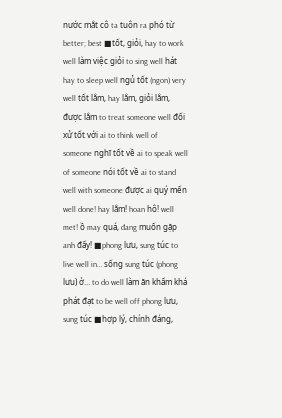nước mắt cô ta tuôn ra phó từ better; best ■tốt, giỏi, hay to work well làm việc giỏi to sing well hát hay to sleep well ngủ tốt (ngon) very well tốt lắm, hay lắm, giỏi lắm, được lắm to treat someone well đối xử tốt với ai to think well of someone nghĩ tốt về ai to speak well of someone nói tốt về ai to stand well with someone được ai quý mến well done! hay lắm! hoan hô! well met! ồ may quá, đang muốn gặp anh đấy! ■phong lưu, sung túc to live well in… sống sung túc (phong lưu) ở… to do well làm ăn khấm khá phát đạt to be well off phong lưu, sung túc ■hợp lý, chính đáng,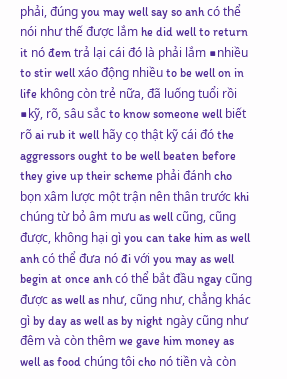phải, đúng you may well say so anh có thể nói như thế được lắm he did well to return it nó đem trả lại cái đó là phải lắm ■nhiều to stir well xáo động nhiều to be well on in life không còn trẻ nữa, đã luống tuổi rồi ■kỹ, rõ, sâu sắc to know someone well biết rõ ai rub it well hãy cọ thật kỹ cái đó the aggressors ought to be well beaten before they give up their scheme phải đánh cho bọn xâm lược một trận nên thân trước khi chúng từ bỏ âm mưu as well cũng, cũng được, không hại gì you can take him as well anh có thể đưa nó đi với you may as well begin at once anh có thể bắt đầu ngay cũng được as well as như, cũng như, chẳng khác gì by day as well as by night ngày cũng như đêm và còn thêm we gave him money as well as food chúng tôi cho nó tiền và còn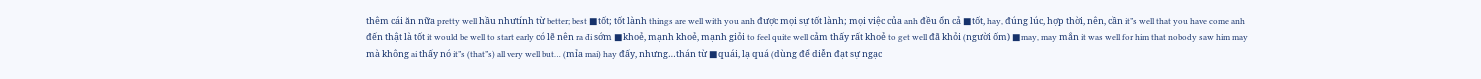thêm cái ăn nữa pretty well hầu nhưtính từ better; best ■tốt; tốt lành things are well with you anh được mọi sự tốt lành; mọi việc của anh đều ổn cả ■tốt, hay, đúng lúc, hợp thời, nên, cần it”s well that you have come anh đến thật là tốt it would be well to start early có lẽ nên ra đi sớm ■khoẻ, mạnh khoẻ, mạnh giỏi to feel quite well cảm thấy rất khoẻ to get well đã khỏi (người ốm) ■may, may mắn it was well for him that nobody saw him may mà không ai thấy nó it”s (that”s) all very well but… (mỉa mai) hay đấy, nhưng…thán từ ■quái, lạ quá (dùng để diễn đạt sự ngạc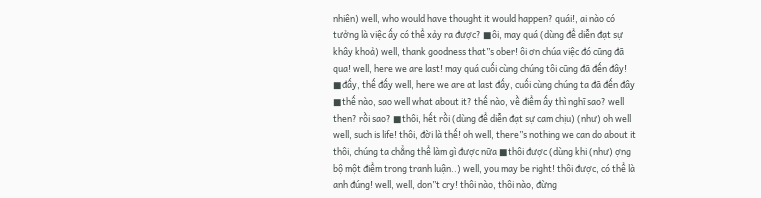nhiên) well, who would have thought it would happen? quái!, ai nào có tưởng là việc ấy có thể xảy ra được? ■ôi, may quá (dùng để diễn đạt sự khây khoả) well, thank goodness that”s ober! ôi ơn chúa việc đó cũng đã qua! well, here we are last! may quá cuối cùng chúng tôi cũng đã đến đây! ■đấy, thế đấy well, here we are at last đấy, cuối cùng chúng ta đã đến đây ■thế nào, sao well what about it? thế nào, về điểm ấy thì nghĩ sao? well then? rồi sao? ■thôi, hết rồi (dùng để diễn đạt sự cam chịu) (như) oh well well, such is life! thôi, đời là thế! oh well, there”s nothing we can do about it thôi, chúng ta chẳng thể làm gì được nữa ■thôi được (dùng khi (như) ợng bộ một điểm trong tranh luận..) well, you may be right! thôi được, có thể là anh đúng! well, well, don”t cry! thôi nào, thôi nào, đừng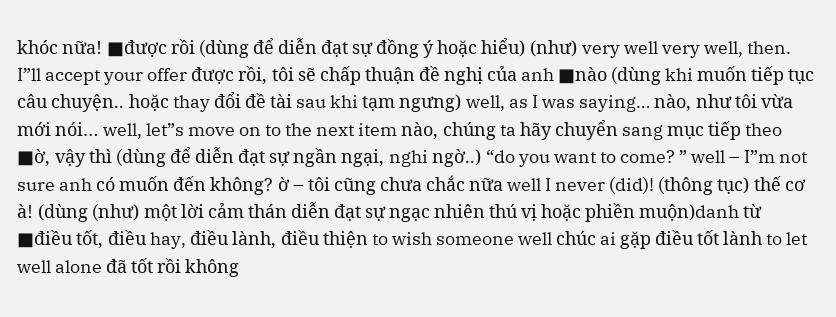khóc nữa! ■được rồi (dùng để diễn đạt sự đồng ý hoặc hiểu) (như) very well very well, then. I”ll accept your offer được rồi, tôi sẽ chấp thuận đề nghị của anh ■nào (dùng khi muốn tiếp tục câu chuyện.. hoặc thay đổi đề tài sau khi tạm ngưng) well, as I was saying… nào, như tôi vừa mới nói… well, let”s move on to the next item nào, chúng ta hãy chuyển sang mục tiếp theo ■ờ, vậy thì (dùng để diễn đạt sự ngần ngại, nghi ngờ..) “do you want to come? ” well – I”m not sure anh có muốn đến không? ờ – tôi cũng chưa chắc nữa well I never (did)! (thông tục) thế cơ à! (dùng (như) một lời cảm thán diễn đạt sự ngạc nhiên thú vị hoặc phiền muộn)danh từ ■điều tốt, điều hay, điều lành, điều thiện to wish someone well chúc ai gặp điều tốt lành to let well alone đã tốt rồi không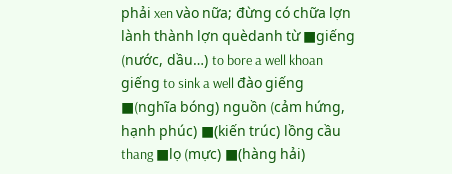phải xen vào nữa; đừng có chữa lợn lành thành lợn quèdanh từ ■giếng (nước, dầu…) to bore a well khoan giếng to sink a well đào giếng ■(nghĩa bóng) nguồn (cảm hứng, hạnh phúc) ■(kiến trúc) lồng cầu thang ■lọ (mực) ■(hàng hải)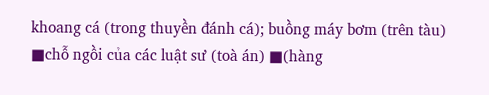khoang cá (trong thuyền đánh cá); buồng máy bơm (trên tàu) ■chỗ ngồi của các luật sư (toà án) ■(hàng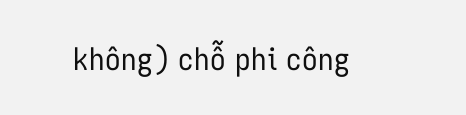không) chỗ phi công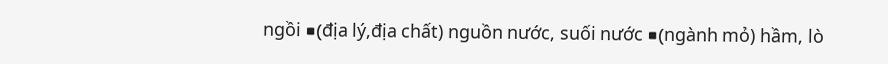ngồi ■(địa lý,địa chất) nguồn nước, suối nước ■(ngành mỏ) hầm, lò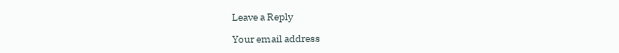Leave a Reply

Your email address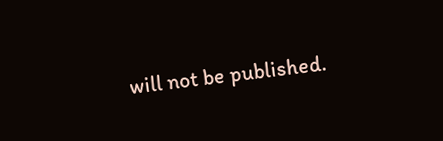will not be published.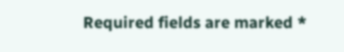Required fields are marked *